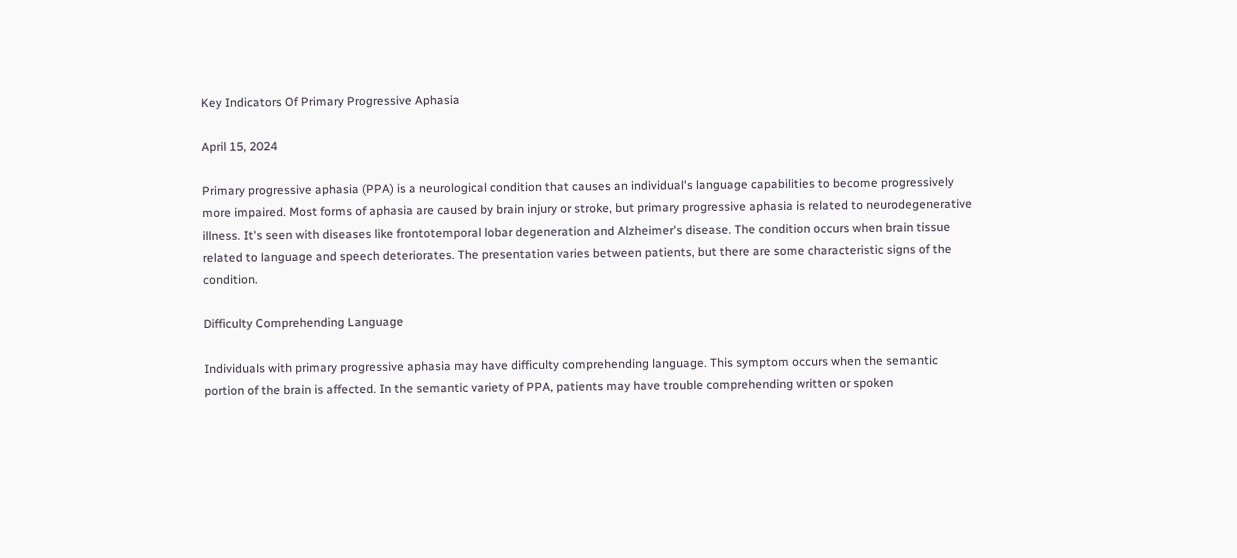Key Indicators Of Primary Progressive Aphasia

April 15, 2024

Primary progressive aphasia (PPA) is a neurological condition that causes an individual's language capabilities to become progressively more impaired. Most forms of aphasia are caused by brain injury or stroke, but primary progressive aphasia is related to neurodegenerative illness. It's seen with diseases like frontotemporal lobar degeneration and Alzheimer's disease. The condition occurs when brain tissue related to language and speech deteriorates. The presentation varies between patients, but there are some characteristic signs of the condition.

Difficulty Comprehending Language

Individuals with primary progressive aphasia may have difficulty comprehending language. This symptom occurs when the semantic portion of the brain is affected. In the semantic variety of PPA, patients may have trouble comprehending written or spoken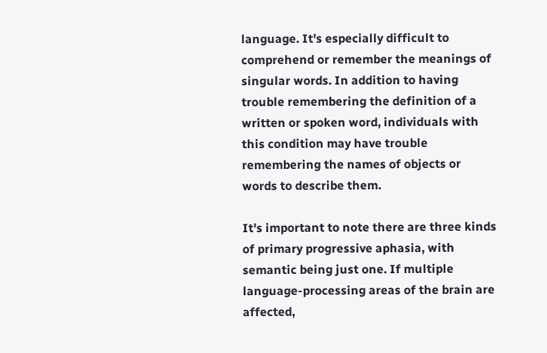language. It's especially difficult to comprehend or remember the meanings of singular words. In addition to having trouble remembering the definition of a written or spoken word, individuals with this condition may have trouble remembering the names of objects or words to describe them.

It's important to note there are three kinds of primary progressive aphasia, with semantic being just one. If multiple language-processing areas of the brain are affected,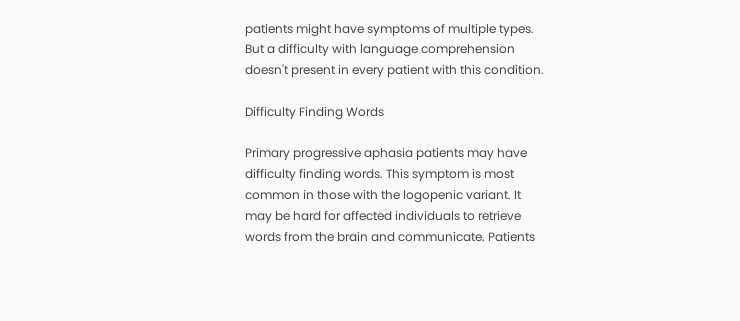patients might have symptoms of multiple types. But a difficulty with language comprehension doesn't present in every patient with this condition.

Difficulty Finding Words

Primary progressive aphasia patients may have difficulty finding words. This symptom is most common in those with the logopenic variant. It may be hard for affected individuals to retrieve words from the brain and communicate. Patients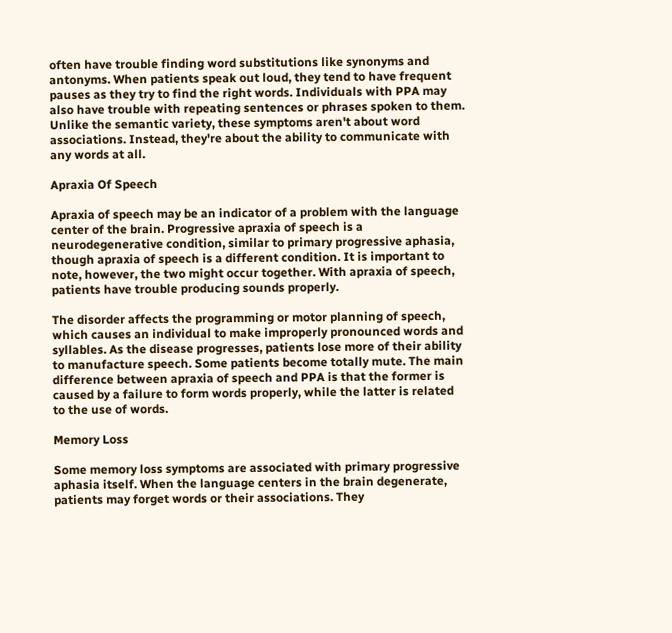often have trouble finding word substitutions like synonyms and antonyms. When patients speak out loud, they tend to have frequent pauses as they try to find the right words. Individuals with PPA may also have trouble with repeating sentences or phrases spoken to them. Unlike the semantic variety, these symptoms aren't about word associations. Instead, they're about the ability to communicate with any words at all.

Apraxia Of Speech

Apraxia of speech may be an indicator of a problem with the language center of the brain. Progressive apraxia of speech is a neurodegenerative condition, similar to primary progressive aphasia, though apraxia of speech is a different condition. It is important to note, however, the two might occur together. With apraxia of speech, patients have trouble producing sounds properly.

The disorder affects the programming or motor planning of speech, which causes an individual to make improperly pronounced words and syllables. As the disease progresses, patients lose more of their ability to manufacture speech. Some patients become totally mute. The main difference between apraxia of speech and PPA is that the former is caused by a failure to form words properly, while the latter is related to the use of words.

Memory Loss

Some memory loss symptoms are associated with primary progressive aphasia itself. When the language centers in the brain degenerate, patients may forget words or their associations. They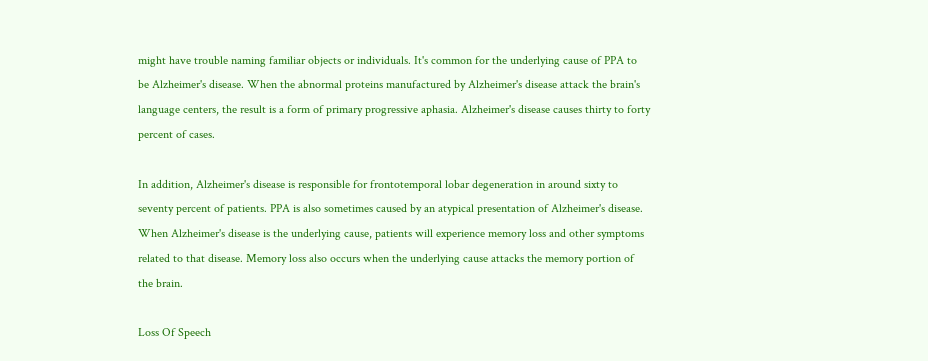might have trouble naming familiar objects or individuals. It's common for the underlying cause of PPA to be Alzheimer's disease. When the abnormal proteins manufactured by Alzheimer's disease attack the brain's language centers, the result is a form of primary progressive aphasia. Alzheimer's disease causes thirty to forty percent of cases.

In addition, Alzheimer's disease is responsible for frontotemporal lobar degeneration in around sixty to seventy percent of patients. PPA is also sometimes caused by an atypical presentation of Alzheimer's disease. When Alzheimer's disease is the underlying cause, patients will experience memory loss and other symptoms related to that disease. Memory loss also occurs when the underlying cause attacks the memory portion of the brain.

Loss Of Speech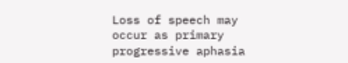Loss of speech may occur as primary progressive aphasia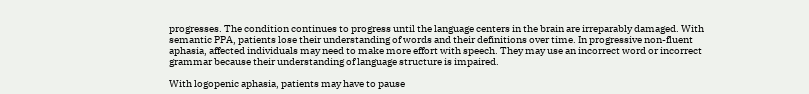progresses. The condition continues to progress until the language centers in the brain are irreparably damaged. With semantic PPA, patients lose their understanding of words and their definitions over time. In progressive non-fluent aphasia, affected individuals may need to make more effort with speech. They may use an incorrect word or incorrect grammar because their understanding of language structure is impaired.

With logopenic aphasia, patients may have to pause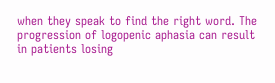when they speak to find the right word. The progression of logopenic aphasia can result in patients losing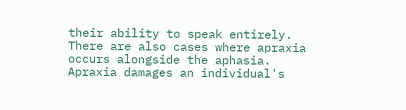their ability to speak entirely. There are also cases where apraxia occurs alongside the aphasia. Apraxia damages an individual's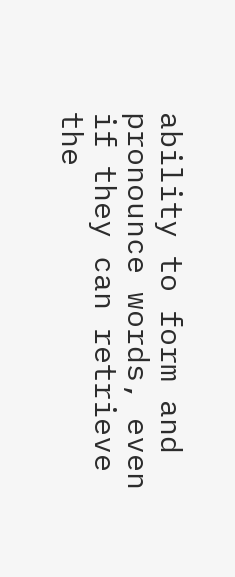ability to form and pronounce words, even if they can retrieve the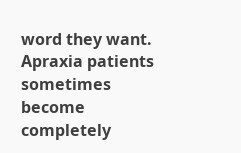word they want. Apraxia patients sometimes become completely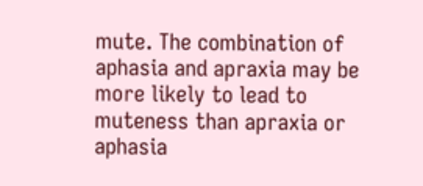mute. The combination of aphasia and apraxia may be more likely to lead to muteness than apraxia or aphasia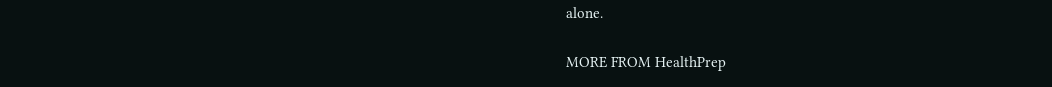alone.

MORE FROM HealthPrep